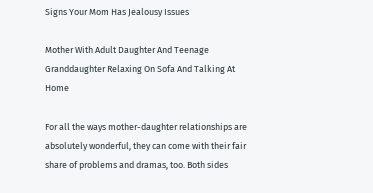Signs Your Mom Has Jealousy Issues

Mother With Adult Daughter And Teenage Granddaughter Relaxing On Sofa And Talking At Home

For all the ways mother-daughter relationships are absolutely wonderful, they can come with their fair share of problems and dramas, too. Both sides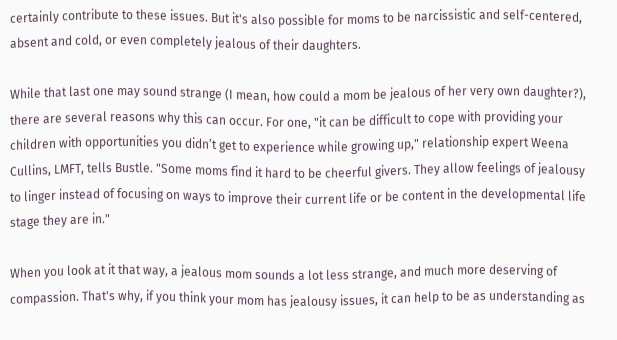certainly contribute to these issues. But it's also possible for moms to be narcissistic and self-centered, absent and cold, or even completely jealous of their daughters.

While that last one may sound strange (I mean, how could a mom be jealous of her very own daughter?), there are several reasons why this can occur. For one, "it can be difficult to cope with providing your children with opportunities you didn’t get to experience while growing up," relationship expert Weena Cullins, LMFT, tells Bustle. "Some moms find it hard to be cheerful givers. They allow feelings of jealousy to linger instead of focusing on ways to improve their current life or be content in the developmental life stage they are in."

When you look at it that way, a jealous mom sounds a lot less strange, and much more deserving of compassion. That's why, if you think your mom has jealousy issues, it can help to be as understanding as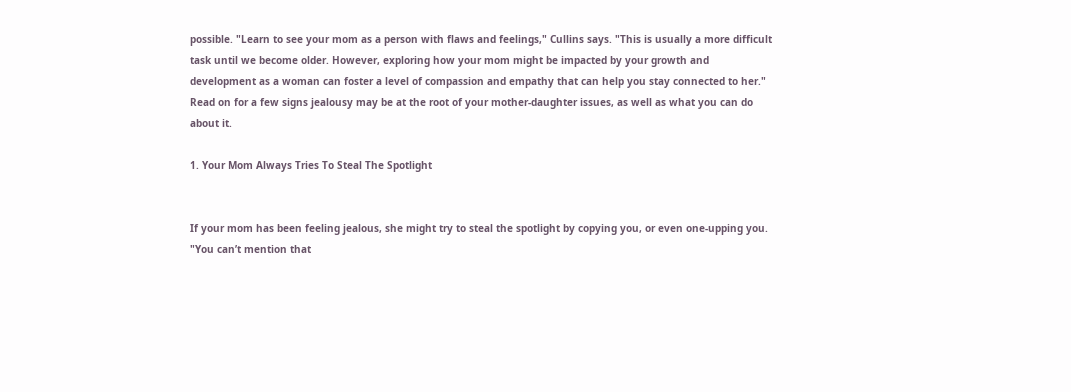possible. "Learn to see your mom as a person with flaws and feelings," Cullins says. "This is usually a more difficult task until we become older. However, exploring how your mom might be impacted by your growth and development as a woman can foster a level of compassion and empathy that can help you stay connected to her." Read on for a few signs jealousy may be at the root of your mother-daughter issues, as well as what you can do about it.

1. Your Mom Always Tries To Steal The Spotlight


If your mom has been feeling jealous, she might try to steal the spotlight by copying you, or even one-upping you. "You can’t mention that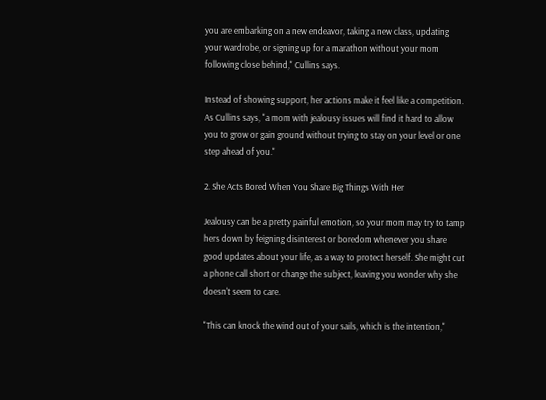you are embarking on a new endeavor, taking a new class, updating your wardrobe, or signing up for a marathon without your mom following close behind," Cullins says.

Instead of showing support, her actions make it feel like a competition. As Cullins says, "a mom with jealousy issues will find it hard to allow you to grow or gain ground without trying to stay on your level or one step ahead of you."

2. She Acts Bored When You Share Big Things With Her

Jealousy can be a pretty painful emotion, so your mom may try to tamp hers down by feigning disinterest or boredom whenever you share good updates about your life, as a way to protect herself. She might cut a phone call short or change the subject, leaving you wonder why she doesn't seem to care.

"This can knock the wind out of your sails, which is the intention,"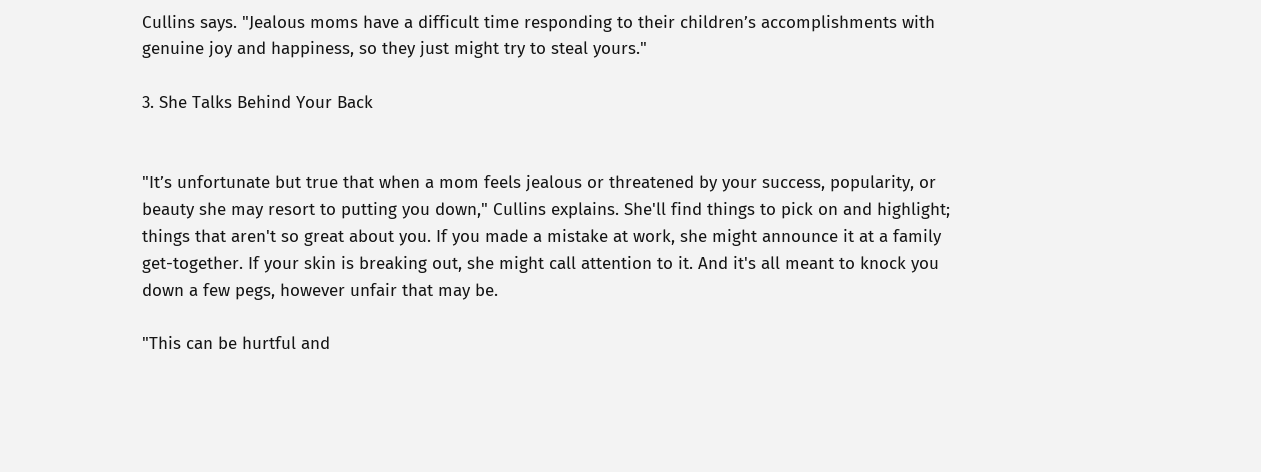Cullins says. "Jealous moms have a difficult time responding to their children’s accomplishments with genuine joy and happiness, so they just might try to steal yours."

3. She Talks Behind Your Back


"It’s unfortunate but true that when a mom feels jealous or threatened by your success, popularity, or beauty she may resort to putting you down," Cullins explains. She'll find things to pick on and highlight; things that aren't so great about you. If you made a mistake at work, she might announce it at a family get-together. If your skin is breaking out, she might call attention to it. And it's all meant to knock you down a few pegs, however unfair that may be.

"This can be hurtful and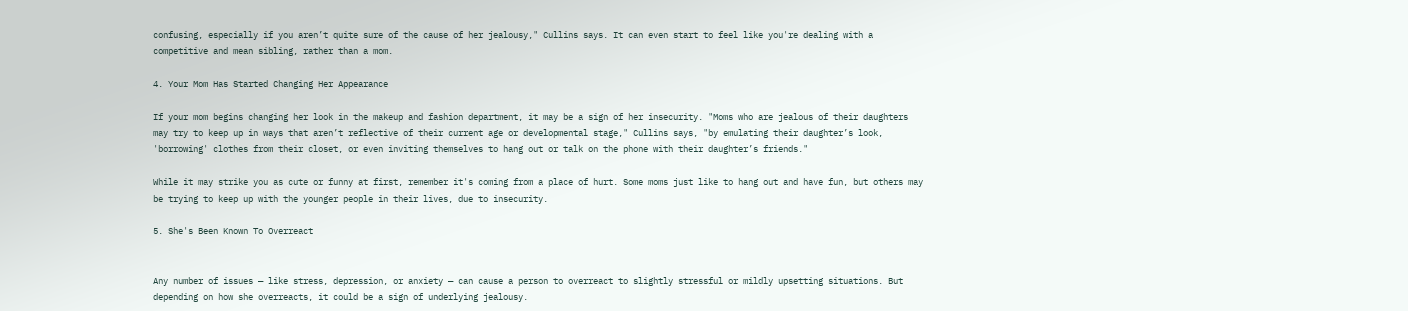confusing, especially if you aren’t quite sure of the cause of her jealousy," Cullins says. It can even start to feel like you're dealing with a competitive and mean sibling, rather than a mom.

4. Your Mom Has Started Changing Her Appearance

If your mom begins changing her look in the makeup and fashion department, it may be a sign of her insecurity. "Moms who are jealous of their daughters may try to keep up in ways that aren’t reflective of their current age or developmental stage," Cullins says, "by emulating their daughter’s look, 'borrowing' clothes from their closet, or even inviting themselves to hang out or talk on the phone with their daughter’s friends."

While it may strike you as cute or funny at first, remember it's coming from a place of hurt. Some moms just like to hang out and have fun, but others may be trying to keep up with the younger people in their lives, due to insecurity.

5. She's Been Known To Overreact


Any number of issues — like stress, depression, or anxiety — can cause a person to overreact to slightly stressful or mildly upsetting situations. But depending on how she overreacts, it could be a sign of underlying jealousy.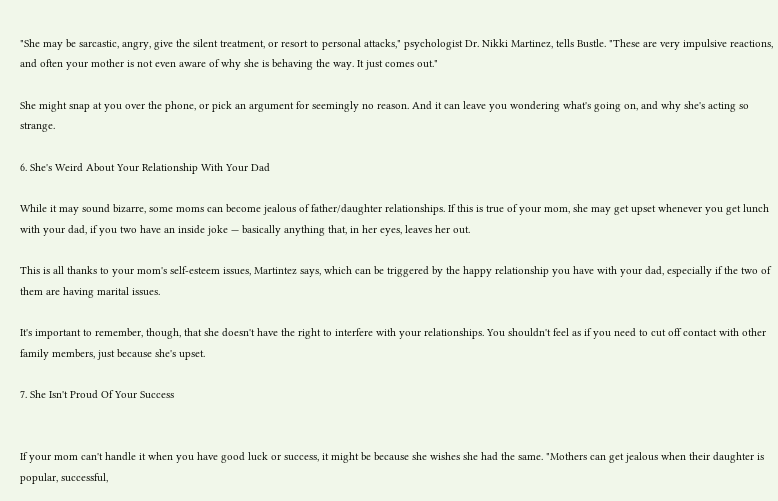"She may be sarcastic, angry, give the silent treatment, or resort to personal attacks," psychologist Dr. Nikki Martinez, tells Bustle. "These are very impulsive reactions, and often your mother is not even aware of why she is behaving the way. It just comes out."

She might snap at you over the phone, or pick an argument for seemingly no reason. And it can leave you wondering what's going on, and why she's acting so strange.

6. She's Weird About Your Relationship With Your Dad

While it may sound bizarre, some moms can become jealous of father/daughter relationships. If this is true of your mom, she may get upset whenever you get lunch with your dad, if you two have an inside joke — basically anything that, in her eyes, leaves her out.

This is all thanks to your mom's self-esteem issues, Martintez says, which can be triggered by the happy relationship you have with your dad, especially if the two of them are having marital issues.

It's important to remember, though, that she doesn't have the right to interfere with your relationships. You shouldn't feel as if you need to cut off contact with other family members, just because she's upset.

7. She Isn't Proud Of Your Success


If your mom can't handle it when you have good luck or success, it might be because she wishes she had the same. "Mothers can get jealous when their daughter is popular, successful,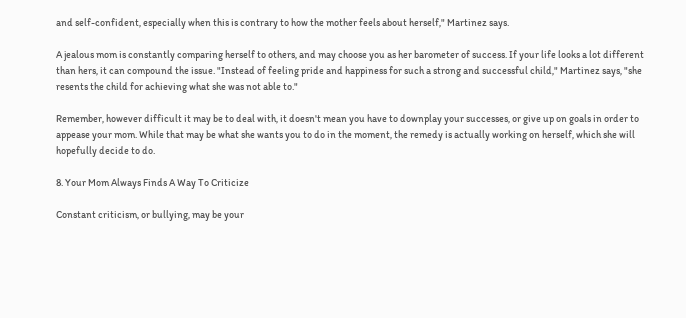and self-confident, especially when this is contrary to how the mother feels about herself," Martinez says.

A jealous mom is constantly comparing herself to others, and may choose you as her barometer of success. If your life looks a lot different than hers, it can compound the issue. "Instead of feeling pride and happiness for such a strong and successful child," Martinez says, "she resents the child for achieving what she was not able to."

Remember, however difficult it may be to deal with, it doesn't mean you have to downplay your successes, or give up on goals in order to appease your mom. While that may be what she wants you to do in the moment, the remedy is actually working on herself, which she will hopefully decide to do.

8. Your Mom Always Finds A Way To Criticize

Constant criticism, or bullying, may be your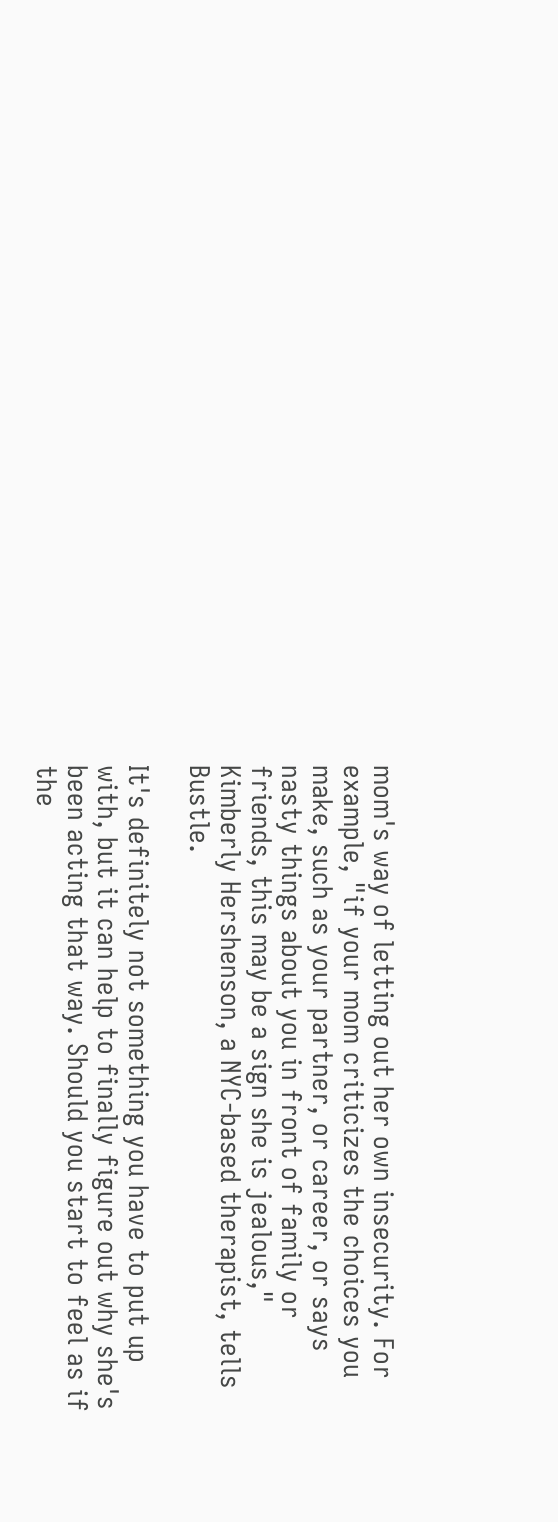mom's way of letting out her own insecurity. For example, "if your mom criticizes the choices you make, such as your partner, or career, or says nasty things about you in front of family or friends, this may be a sign she is jealous," Kimberly Hershenson, a NYC-based therapist, tells Bustle.

It's definitely not something you have to put up with, but it can help to finally figure out why she's been acting that way. Should you start to feel as if the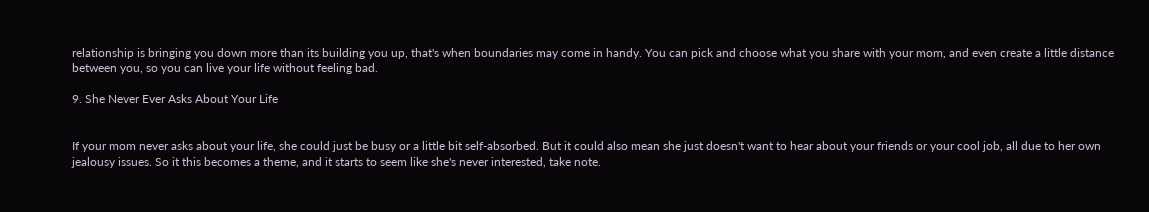relationship is bringing you down more than its building you up, that's when boundaries may come in handy. You can pick and choose what you share with your mom, and even create a little distance between you, so you can live your life without feeling bad.

9. She Never Ever Asks About Your Life


If your mom never asks about your life, she could just be busy or a little bit self-absorbed. But it could also mean she just doesn't want to hear about your friends or your cool job, all due to her own jealousy issues. So it this becomes a theme, and it starts to seem like she's never interested, take note.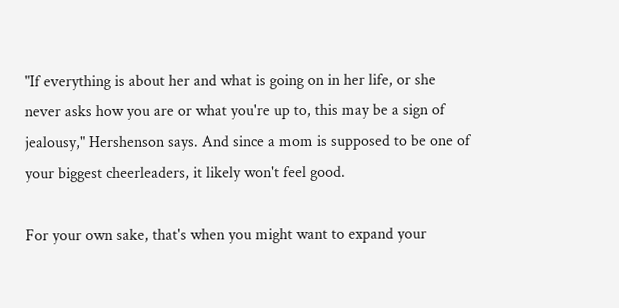"If everything is about her and what is going on in her life, or she never asks how you are or what you're up to, this may be a sign of jealousy," Hershenson says. And since a mom is supposed to be one of your biggest cheerleaders, it likely won't feel good.

For your own sake, that's when you might want to expand your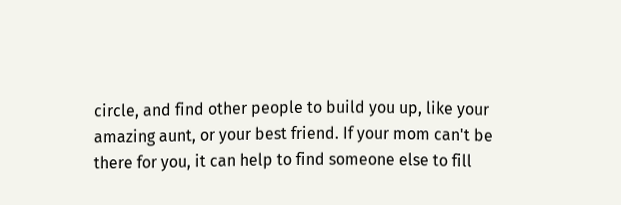circle, and find other people to build you up, like your amazing aunt, or your best friend. If your mom can't be there for you, it can help to find someone else to fill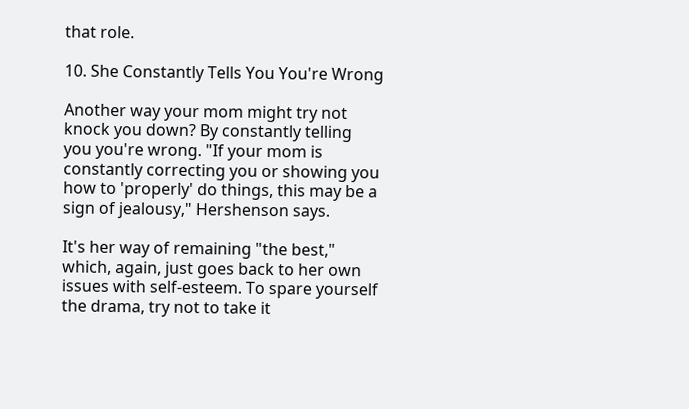that role.

10. She Constantly Tells You You're Wrong

Another way your mom might try not knock you down? By constantly telling you you're wrong. "If your mom is constantly correcting you or showing you how to 'properly' do things, this may be a sign of jealousy," Hershenson says.

It's her way of remaining "the best," which, again, just goes back to her own issues with self-esteem. To spare yourself the drama, try not to take it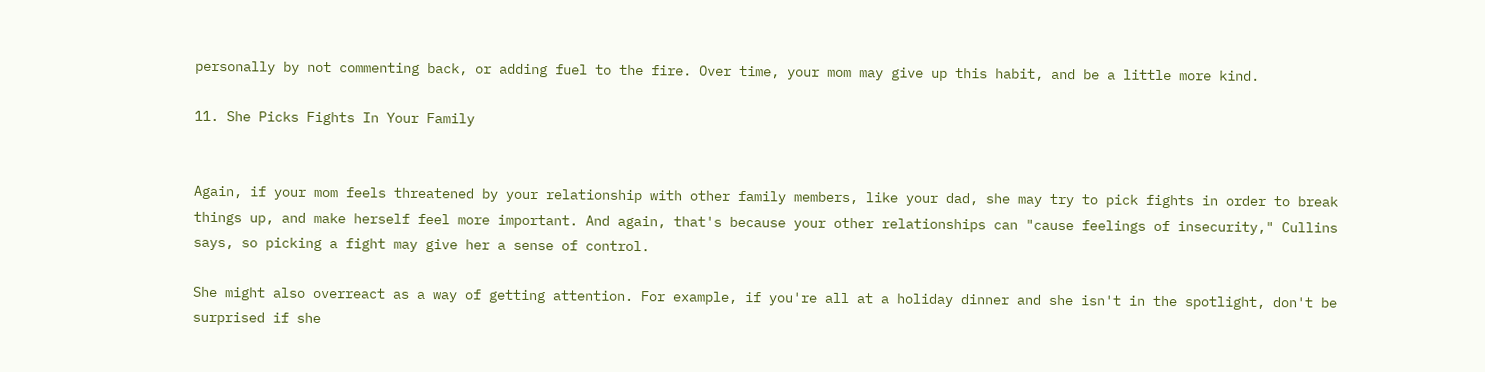personally by not commenting back, or adding fuel to the fire. Over time, your mom may give up this habit, and be a little more kind.

11. She Picks Fights In Your Family


Again, if your mom feels threatened by your relationship with other family members, like your dad, she may try to pick fights in order to break things up, and make herself feel more important. And again, that's because your other relationships can "cause feelings of insecurity," Cullins says, so picking a fight may give her a sense of control.

She might also overreact as a way of getting attention. For example, if you're all at a holiday dinner and she isn't in the spotlight, don't be surprised if she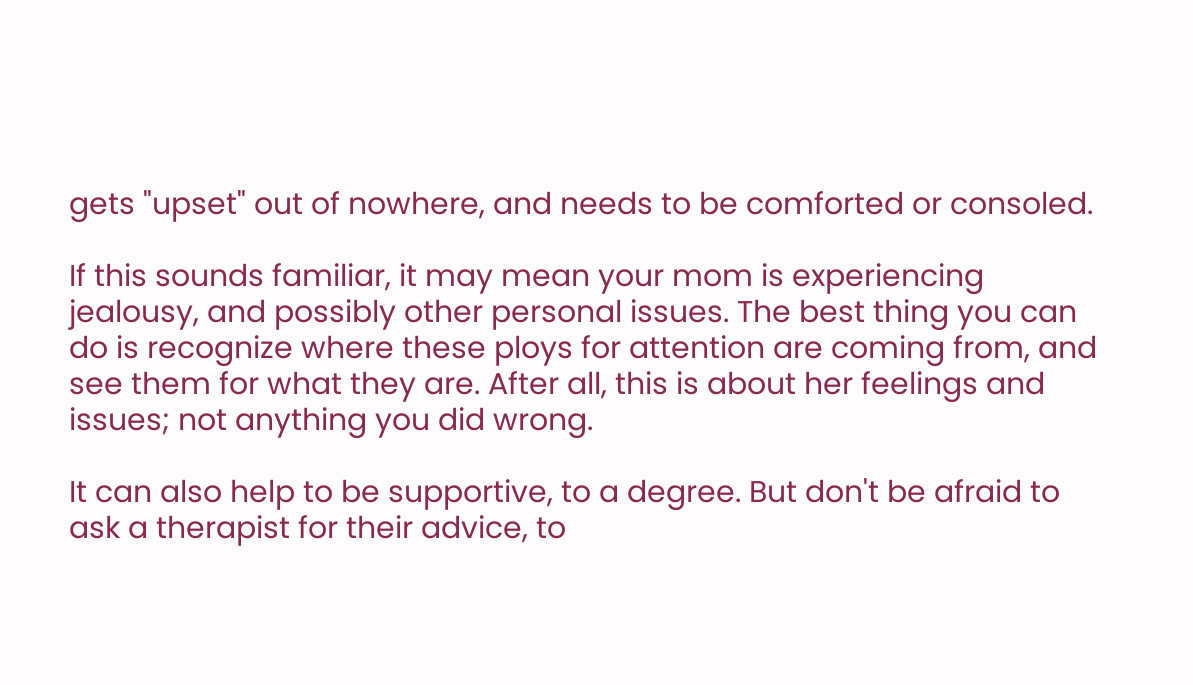gets "upset" out of nowhere, and needs to be comforted or consoled.

If this sounds familiar, it may mean your mom is experiencing jealousy, and possibly other personal issues. The best thing you can do is recognize where these ploys for attention are coming from, and see them for what they are. After all, this is about her feelings and issues; not anything you did wrong.

It can also help to be supportive, to a degree. But don't be afraid to ask a therapist for their advice, to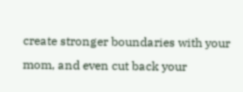create stronger boundaries with your mom, and even cut back your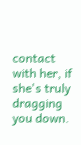contact with her, if she's truly dragging you down.